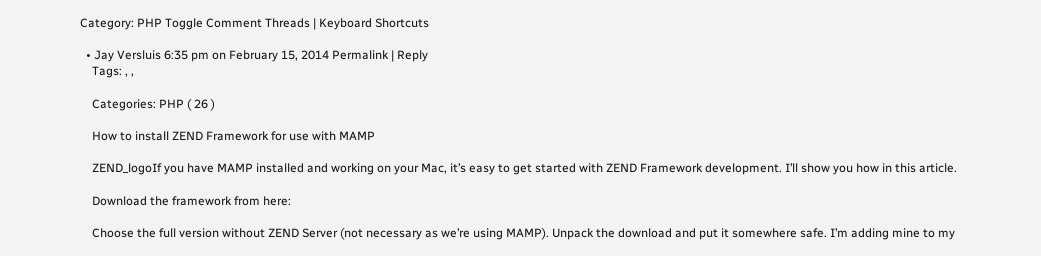Category: PHP Toggle Comment Threads | Keyboard Shortcuts

  • Jay Versluis 6:35 pm on February 15, 2014 Permalink | Reply
    Tags: , ,

    Categories: PHP ( 26 )

    How to install ZEND Framework for use with MAMP

    ZEND_logoIf you have MAMP installed and working on your Mac, it’s easy to get started with ZEND Framework development. I’ll show you how in this article.

    Download the framework from here:

    Choose the full version without ZEND Server (not necessary as we’re using MAMP). Unpack the download and put it somewhere safe. I’m adding mine to my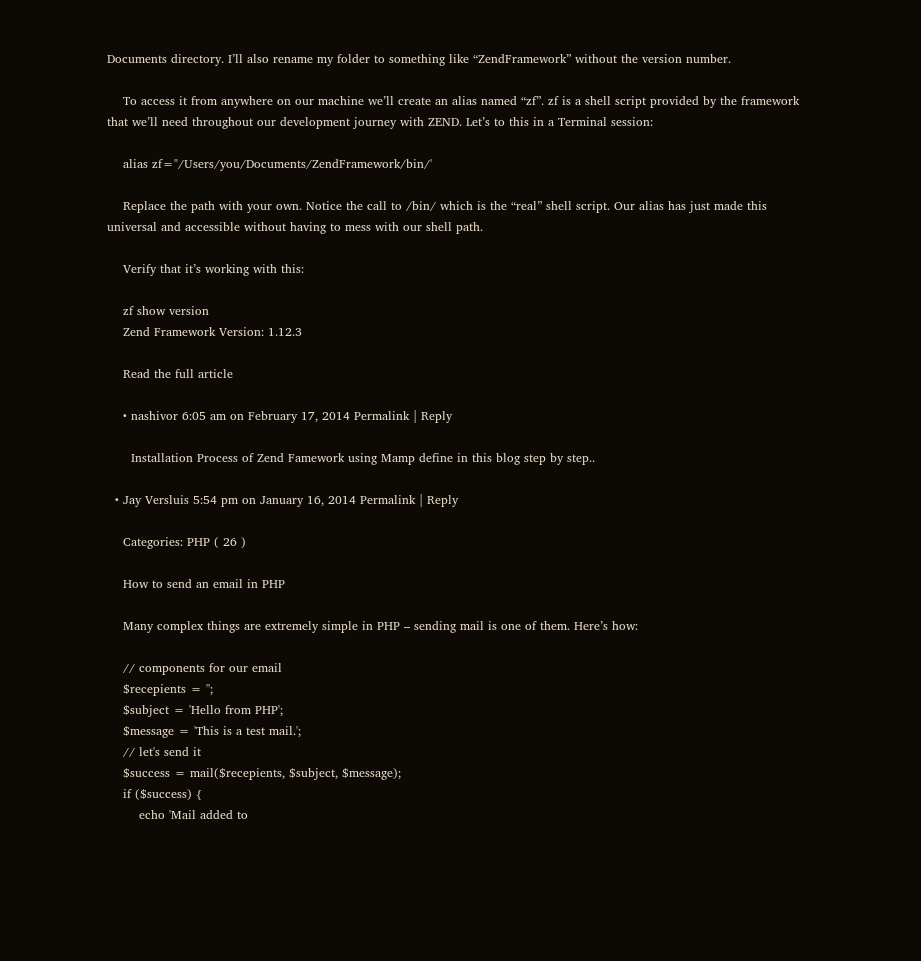Documents directory. I’ll also rename my folder to something like “ZendFramework” without the version number.

    To access it from anywhere on our machine we’ll create an alias named “zf”. zf is a shell script provided by the framework that we’ll need throughout our development journey with ZEND. Let’s to this in a Terminal session:

    alias zf="/Users/you/Documents/ZendFramework/bin/'

    Replace the path with your own. Notice the call to /bin/ which is the “real” shell script. Our alias has just made this universal and accessible without having to mess with our shell path.

    Verify that it’s working with this:

    zf show version
    Zend Framework Version: 1.12.3

    Read the full article

    • nashivor 6:05 am on February 17, 2014 Permalink | Reply

      Installation Process of Zend Famework using Mamp define in this blog step by step..

  • Jay Versluis 5:54 pm on January 16, 2014 Permalink | Reply

    Categories: PHP ( 26 )

    How to send an email in PHP

    Many complex things are extremely simple in PHP – sending mail is one of them. Here’s how:

    // components for our email
    $recepients = '';
    $subject = 'Hello from PHP';
    $message = 'This is a test mail.';
    // let's send it
    $success = mail($recepients, $subject, $message);
    if ($success) {
        echo 'Mail added to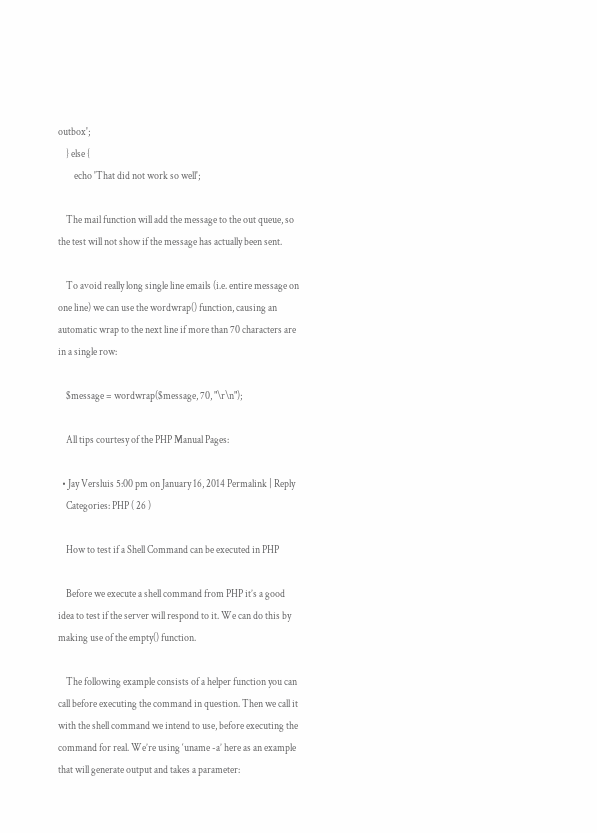outbox';
    } else {
        echo 'That did not work so well';

    The mail function will add the message to the out queue, so the test will not show if the message has actually been sent.

    To avoid really long single line emails (i.e. entire message on one line) we can use the wordwrap() function, causing an automatic wrap to the next line if more than 70 characters are in a single row:

    $message = wordwrap($message, 70, "\r\n");

    All tips courtesy of the PHP Manual Pages:

  • Jay Versluis 5:00 pm on January 16, 2014 Permalink | Reply
    Categories: PHP ( 26 )

    How to test if a Shell Command can be executed in PHP

    Before we execute a shell command from PHP it’s a good idea to test if the server will respond to it. We can do this by making use of the empty() function.

    The following example consists of a helper function you can call before executing the command in question. Then we call it with the shell command we intend to use, before executing the command for real. We’re using ‘uname -a’ here as an example that will generate output and takes a parameter: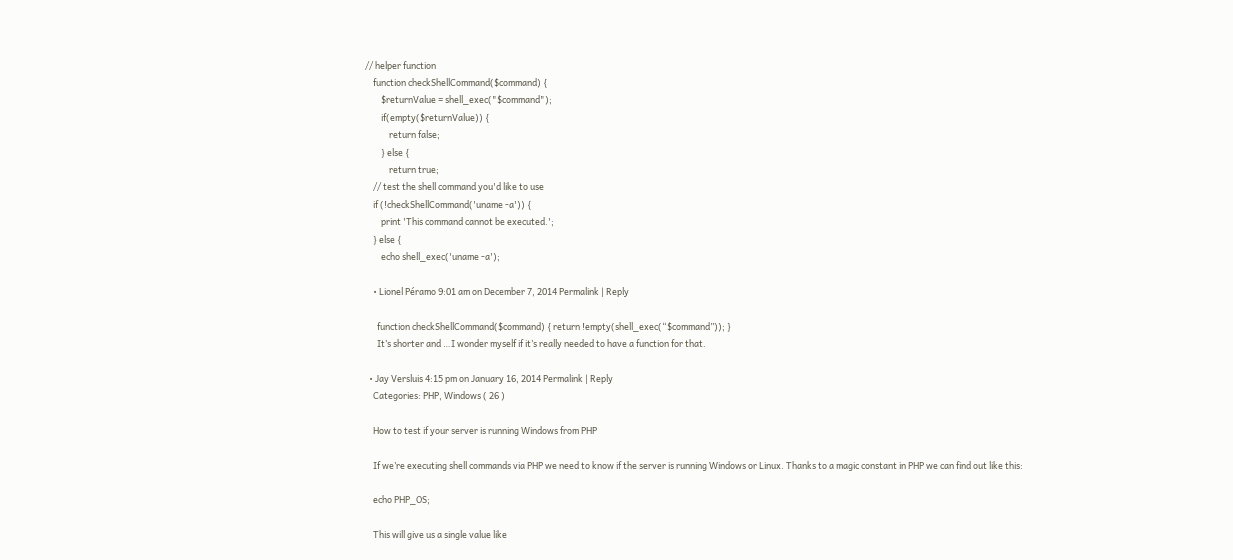// helper function
    function checkShellCommand($command) {
        $returnValue = shell_exec("$command");
        if(empty($returnValue)) {
            return false;
        } else {
            return true;
    // test the shell command you'd like to use
    if (!checkShellCommand('uname -a')) {
        print 'This command cannot be executed.';
    } else {
        echo shell_exec('uname -a');

    • Lionel Péramo 9:01 am on December 7, 2014 Permalink | Reply

      function checkShellCommand($command) { return !empty(shell_exec(“$command”)); }
      It’s shorter and …I wonder myself if it’s really needed to have a function for that.

  • Jay Versluis 4:15 pm on January 16, 2014 Permalink | Reply
    Categories: PHP, Windows ( 26 )

    How to test if your server is running Windows from PHP

    If we’re executing shell commands via PHP we need to know if the server is running Windows or Linux. Thanks to a magic constant in PHP we can find out like this:

    echo PHP_OS;

    This will give us a single value like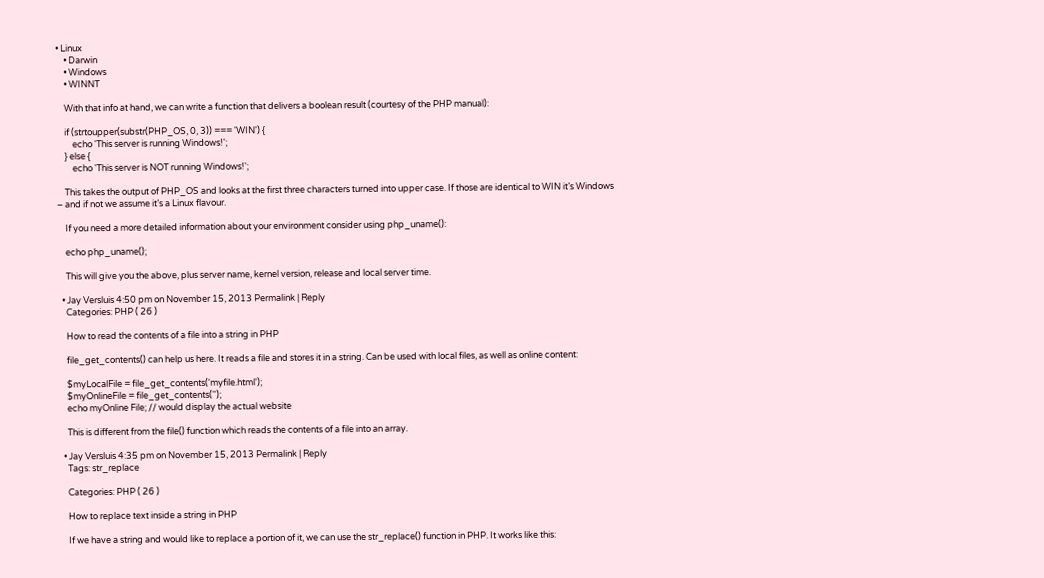• Linux
    • Darwin
    • Windows
    • WINNT

    With that info at hand, we can write a function that delivers a boolean result (courtesy of the PHP manual):

    if (strtoupper(substr(PHP_OS, 0, 3)) === 'WIN') {
        echo 'This server is running Windows!';
    } else {
        echo 'This server is NOT running Windows!';

    This takes the output of PHP_OS and looks at the first three characters turned into upper case. If those are identical to WIN it’s Windows – and if not we assume it’s a Linux flavour.

    If you need a more detailed information about your environment consider using php_uname():

    echo php_uname();

    This will give you the above, plus server name, kernel version, release and local server time.

  • Jay Versluis 4:50 pm on November 15, 2013 Permalink | Reply
    Categories: PHP ( 26 )

    How to read the contents of a file into a string in PHP

    file_get_contents() can help us here. It reads a file and stores it in a string. Can be used with local files, as well as online content:

    $myLocalFile = file_get_contents('myfile.html');
    $myOnlineFile = file_get_contents('');
    echo myOnline File; // would display the actual website

    This is different from the file() function which reads the contents of a file into an array.

  • Jay Versluis 4:35 pm on November 15, 2013 Permalink | Reply
    Tags: str_replace

    Categories: PHP ( 26 )

    How to replace text inside a string in PHP

    If we have a string and would like to replace a portion of it, we can use the str_replace() function in PHP. It works like this: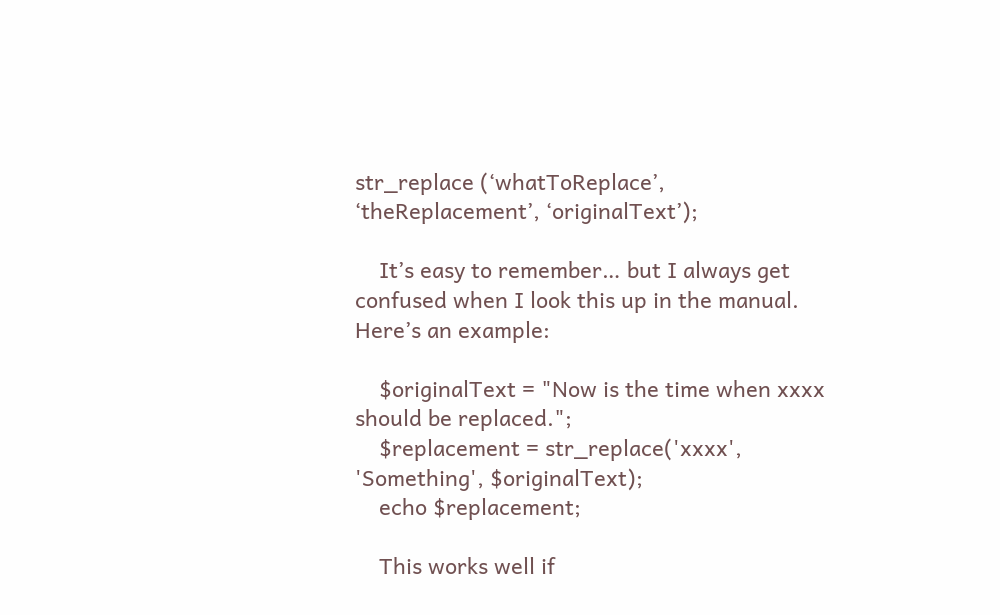str_replace (‘whatToReplace’, ‘theReplacement’, ‘originalText’);

    It’s easy to remember… but I always get confused when I look this up in the manual. Here’s an example:

    $originalText = "Now is the time when xxxx should be replaced.";
    $replacement = str_replace('xxxx', 'Something', $originalText);
    echo $replacement;

    This works well if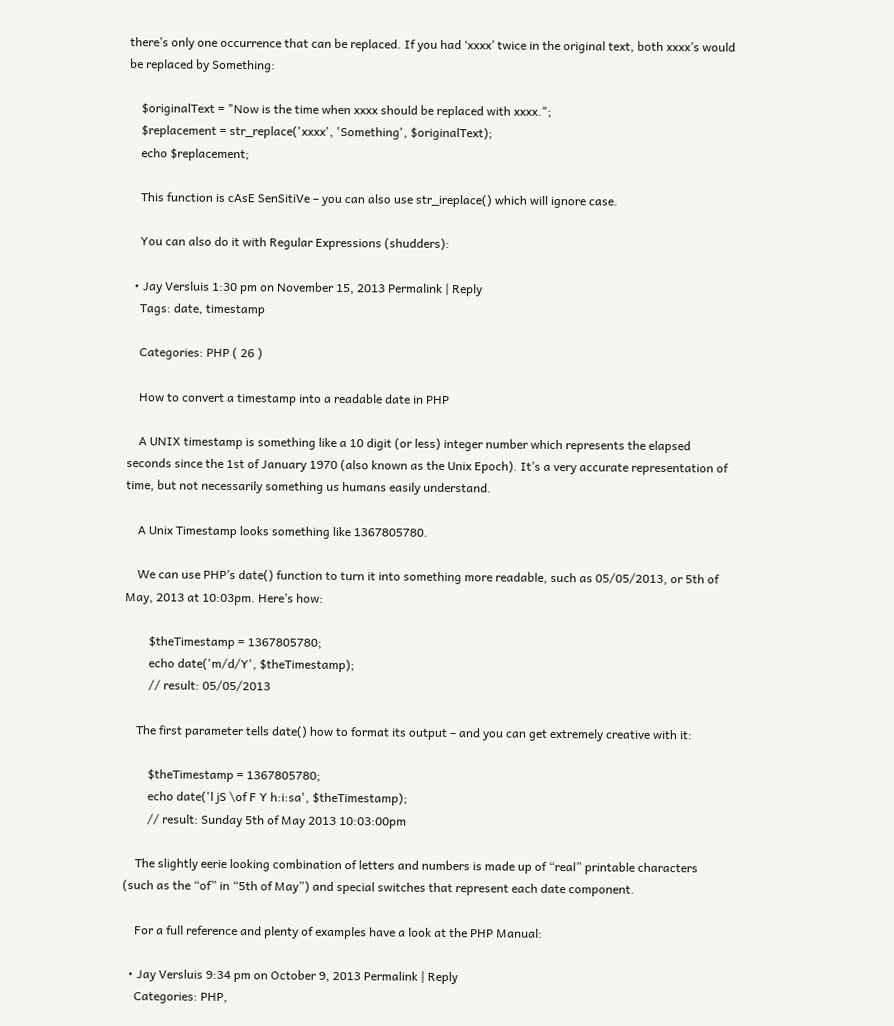there’s only one occurrence that can be replaced. If you had ‘xxxx’ twice in the original text, both xxxx’s would be replaced by Something:

    $originalText = "Now is the time when xxxx should be replaced with xxxx.";
    $replacement = str_replace('xxxx', 'Something', $originalText);
    echo $replacement;

    This function is cAsE SenSitiVe – you can also use str_ireplace() which will ignore case.

    You can also do it with Regular Expressions (shudders):

  • Jay Versluis 1:30 pm on November 15, 2013 Permalink | Reply
    Tags: date, timestamp

    Categories: PHP ( 26 )

    How to convert a timestamp into a readable date in PHP

    A UNIX timestamp is something like a 10 digit (or less) integer number which represents the elapsed seconds since the 1st of January 1970 (also known as the Unix Epoch). It’s a very accurate representation of time, but not necessarily something us humans easily understand.

    A Unix Timestamp looks something like 1367805780.

    We can use PHP’s date() function to turn it into something more readable, such as 05/05/2013, or 5th of May, 2013 at 10:03pm. Here’s how:

        $theTimestamp = 1367805780;
        echo date('m/d/Y', $theTimestamp);
        // result: 05/05/2013

    The first parameter tells date() how to format its output – and you can get extremely creative with it:

        $theTimestamp = 1367805780;
        echo date('l jS \of F Y h:i:sa', $theTimestamp);
        // result: Sunday 5th of May 2013 10:03:00pm

    The slightly eerie looking combination of letters and numbers is made up of “real” printable characters (such as the “of” in “5th of May”) and special switches that represent each date component.

    For a full reference and plenty of examples have a look at the PHP Manual:

  • Jay Versluis 9:34 pm on October 9, 2013 Permalink | Reply
    Categories: PHP,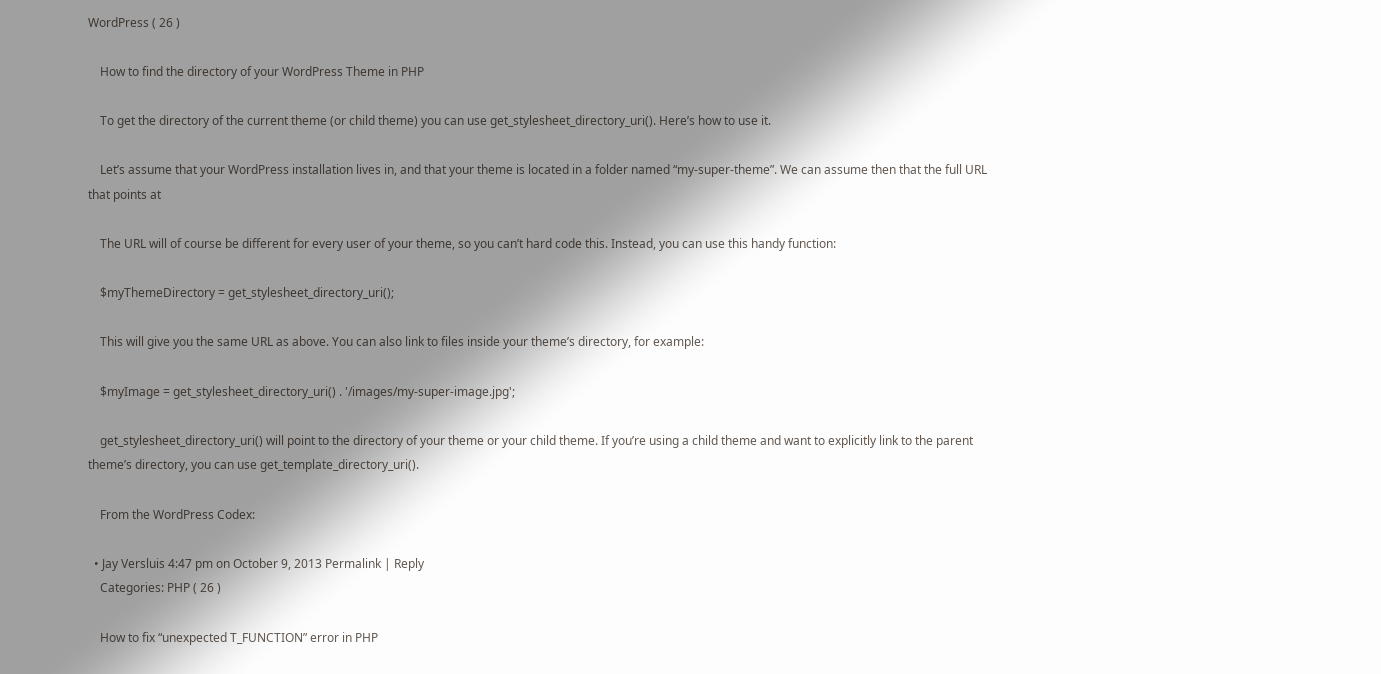WordPress ( 26 )

    How to find the directory of your WordPress Theme in PHP

    To get the directory of the current theme (or child theme) you can use get_stylesheet_directory_uri(). Here’s how to use it.

    Let’s assume that your WordPress installation lives in, and that your theme is located in a folder named “my-super-theme”. We can assume then that the full URL that points at

    The URL will of course be different for every user of your theme, so you can’t hard code this. Instead, you can use this handy function:

    $myThemeDirectory = get_stylesheet_directory_uri();

    This will give you the same URL as above. You can also link to files inside your theme’s directory, for example:

    $myImage = get_stylesheet_directory_uri() . '/images/my-super-image.jpg';

    get_stylesheet_directory_uri() will point to the directory of your theme or your child theme. If you’re using a child theme and want to explicitly link to the parent theme’s directory, you can use get_template_directory_uri().

    From the WordPress Codex:

  • Jay Versluis 4:47 pm on October 9, 2013 Permalink | Reply
    Categories: PHP ( 26 )

    How to fix “unexpected T_FUNCTION” error in PHP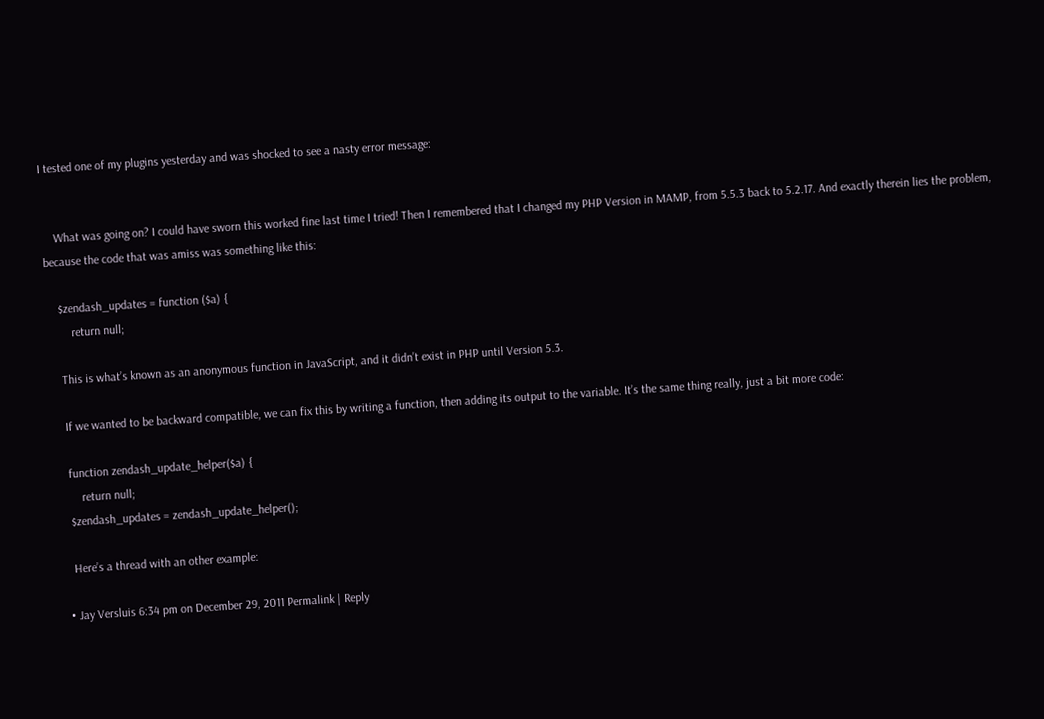I tested one of my plugins yesterday and was shocked to see a nasty error message:


    What was going on? I could have sworn this worked fine last time I tried! Then I remembered that I changed my PHP Version in MAMP, from 5.5.3 back to 5.2.17. And exactly therein lies the problem, because the code that was amiss was something like this:

    $zendash_updates = function ($a) {
        return null;

    This is what’s known as an anonymous function in JavaScript, and it didn’t exist in PHP until Version 5.3.

    If we wanted to be backward compatible, we can fix this by writing a function, then adding its output to the variable. It’s the same thing really, just a bit more code:

    function zendash_update_helper($a) {
        return null;
    $zendash_updates = zendash_update_helper();

    Here’s a thread with an other example:

  • Jay Versluis 6:34 pm on December 29, 2011 Permalink | Reply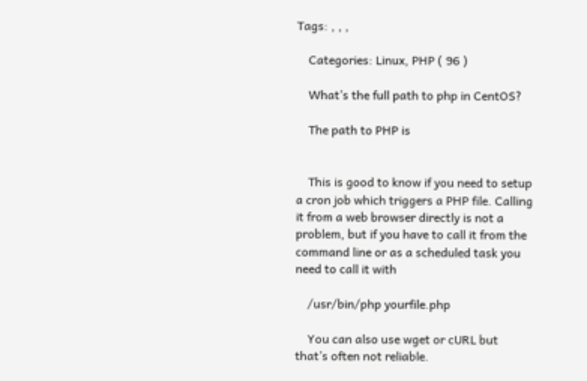Tags: , , ,

    Categories: Linux, PHP ( 96 )

    What’s the full path to php in CentOS?

    The path to PHP is


    This is good to know if you need to setup a cron job which triggers a PHP file. Calling it from a web browser directly is not a problem, but if you have to call it from the command line or as a scheduled task you need to call it with

    /usr/bin/php yourfile.php

    You can also use wget or cURL but that’s often not reliable.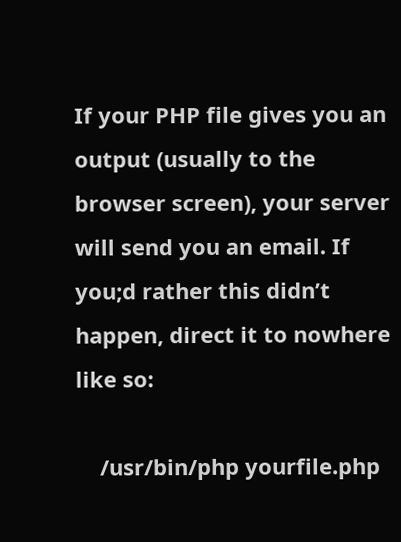If your PHP file gives you an output (usually to the browser screen), your server will send you an email. If you;d rather this didn’t happen, direct it to nowhere like so:

    /usr/bin/php yourfile.php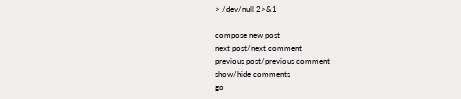> /dev/null 2>&1

compose new post
next post/next comment
previous post/previous comment
show/hide comments
go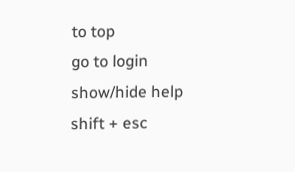to top
go to login
show/hide help
shift + esc